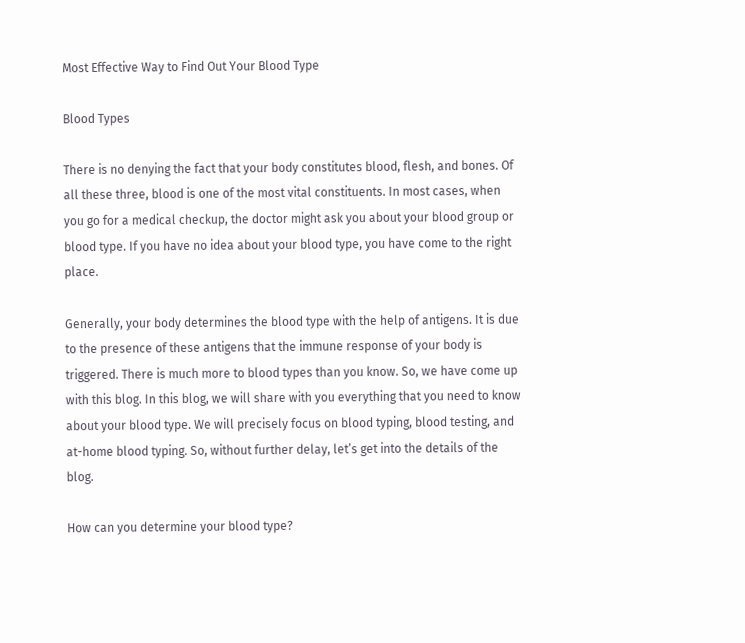Most Effective Way to Find Out Your Blood Type

Blood Types

There is no denying the fact that your body constitutes blood, flesh, and bones. Of all these three, blood is one of the most vital constituents. In most cases, when you go for a medical checkup, the doctor might ask you about your blood group or blood type. If you have no idea about your blood type, you have come to the right place.

Generally, your body determines the blood type with the help of antigens. It is due to the presence of these antigens that the immune response of your body is triggered. There is much more to blood types than you know. So, we have come up with this blog. In this blog, we will share with you everything that you need to know about your blood type. We will precisely focus on blood typing, blood testing, and at-home blood typing. So, without further delay, let’s get into the details of the blog.

How can you determine your blood type?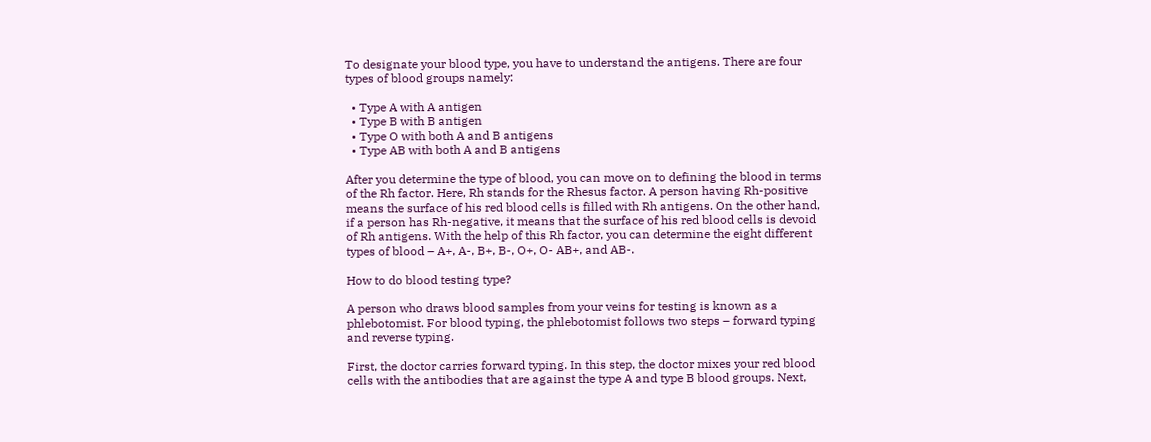To designate your blood type, you have to understand the antigens. There are four types of blood groups namely:

  • Type A with A antigen
  • Type B with B antigen
  • Type O with both A and B antigens
  • Type AB with both A and B antigens

After you determine the type of blood, you can move on to defining the blood in terms of the Rh factor. Here, Rh stands for the Rhesus factor. A person having Rh-positive means the surface of his red blood cells is filled with Rh antigens. On the other hand, if a person has Rh-negative, it means that the surface of his red blood cells is devoid of Rh antigens. With the help of this Rh factor, you can determine the eight different types of blood – A+, A-, B+, B-, O+, O- AB+, and AB-.

How to do blood testing type?

A person who draws blood samples from your veins for testing is known as a phlebotomist. For blood typing, the phlebotomist follows two steps – forward typing and reverse typing.

First, the doctor carries forward typing. In this step, the doctor mixes your red blood cells with the antibodies that are against the type A and type B blood groups. Next,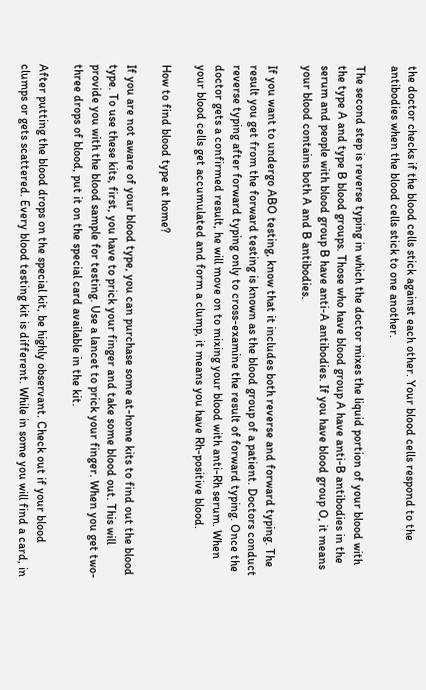the doctor checks if the blood cells stick against each other. Your blood cells respond to the antibodies when the blood cells stick to one another.

The second step is reverse typing in which the doctor mixes the liquid portion of your blood with the type A and type B blood groups. Those who have blood group A have anti-B antibodies in the serum and people with blood group B have anti-A antibodies. If you have blood group O, it means your blood contains both A and B antibodies.

If you want to undergo ABO testing, know that it includes both reverse and forward typing. The result you get from the forward testing is known as the blood group of a patient. Doctors conduct reverse typing after forward typing only to cross-examine the result of forward typing. Once the doctor gets a confirmed result, he will move on to mixing your blood with anti-Rh serum. When your blood cells get accumulated and form a clump, it means you have Rh-positive blood.

How to find blood type at home?

If you are not aware of your blood type, you can purchase some at-home kits to find out the blood type. To use these kits, first, you have to prick your finger and take some blood out. This will provide you with the blood sample for testing. Use a lancet to prick your finger. When you get two-three drops of blood, put it on the special card available in the kit.

After putting the blood drops on the special kit, be highly observant. Check out if your blood clumps or gets scattered. Every blood testing kit is different. While in some you will find a card, in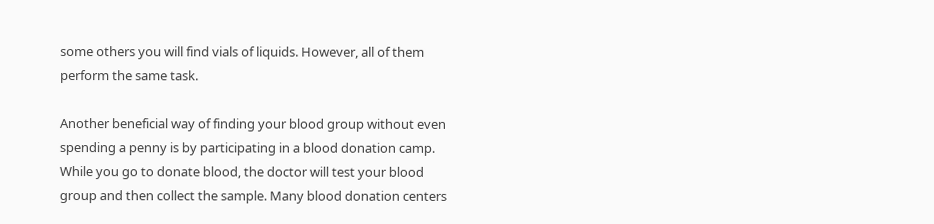some others you will find vials of liquids. However, all of them perform the same task.

Another beneficial way of finding your blood group without even spending a penny is by participating in a blood donation camp. While you go to donate blood, the doctor will test your blood group and then collect the sample. Many blood donation centers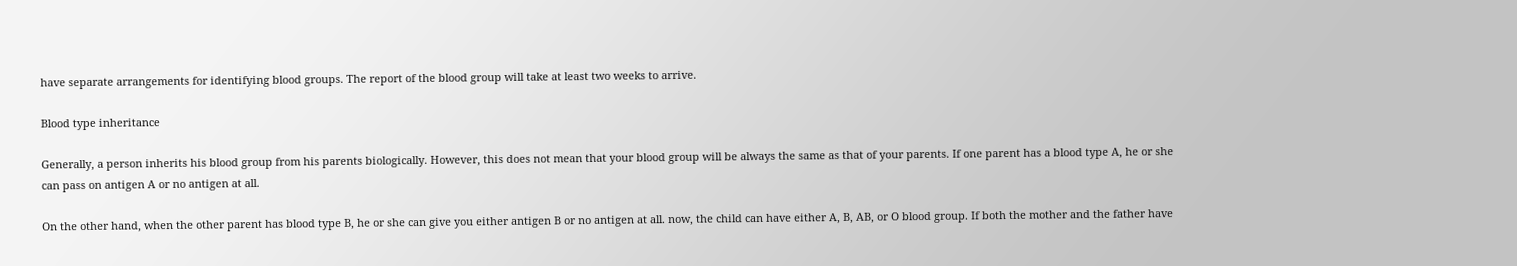have separate arrangements for identifying blood groups. The report of the blood group will take at least two weeks to arrive.

Blood type inheritance

Generally, a person inherits his blood group from his parents biologically. However, this does not mean that your blood group will be always the same as that of your parents. If one parent has a blood type A, he or she can pass on antigen A or no antigen at all.

On the other hand, when the other parent has blood type B, he or she can give you either antigen B or no antigen at all. now, the child can have either A, B, AB, or O blood group. If both the mother and the father have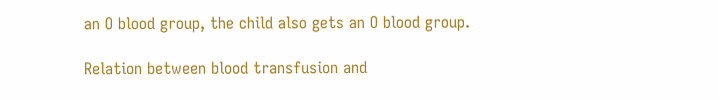an O blood group, the child also gets an O blood group.

Relation between blood transfusion and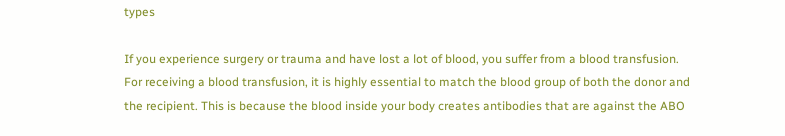types

If you experience surgery or trauma and have lost a lot of blood, you suffer from a blood transfusion. For receiving a blood transfusion, it is highly essential to match the blood group of both the donor and the recipient. This is because the blood inside your body creates antibodies that are against the ABO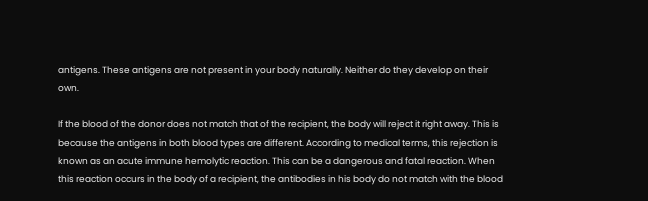antigens. These antigens are not present in your body naturally. Neither do they develop on their own.

If the blood of the donor does not match that of the recipient, the body will reject it right away. This is because the antigens in both blood types are different. According to medical terms, this rejection is known as an acute immune hemolytic reaction. This can be a dangerous and fatal reaction. When this reaction occurs in the body of a recipient, the antibodies in his body do not match with the blood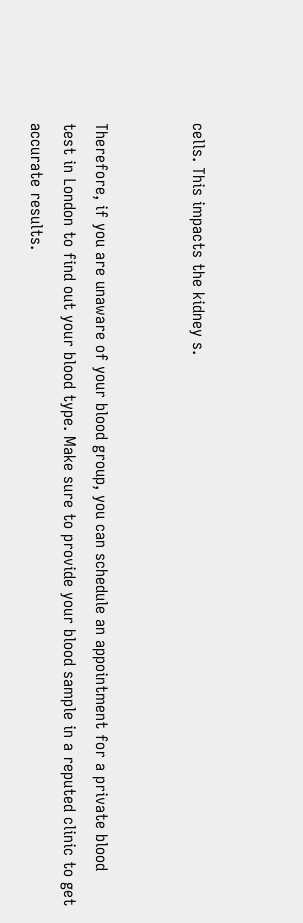cells. This impacts the kidney s.


Therefore, if you are unaware of your blood group, you can schedule an appointment for a private blood test in London to find out your blood type. Make sure to provide your blood sample in a reputed clinic to get accurate results.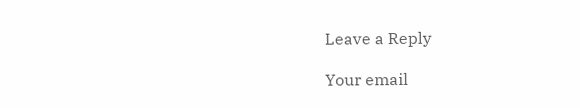Leave a Reply

Your email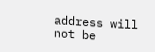address will not be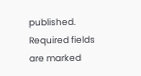published. Required fields are marked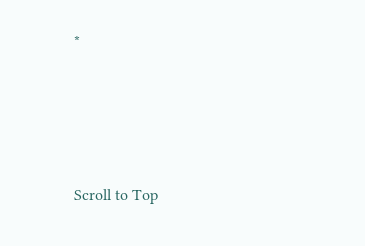*





Scroll to Top